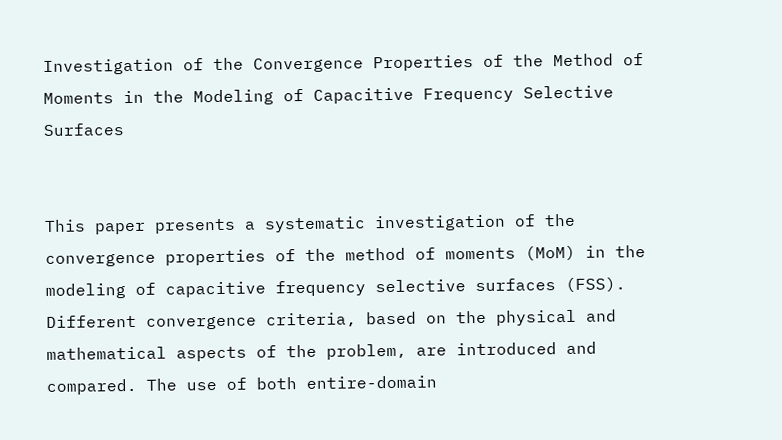Investigation of the Convergence Properties of the Method of Moments in the Modeling of Capacitive Frequency Selective Surfaces


This paper presents a systematic investigation of the convergence properties of the method of moments (MoM) in the modeling of capacitive frequency selective surfaces (FSS). Different convergence criteria, based on the physical and mathematical aspects of the problem, are introduced and compared. The use of both entire-domain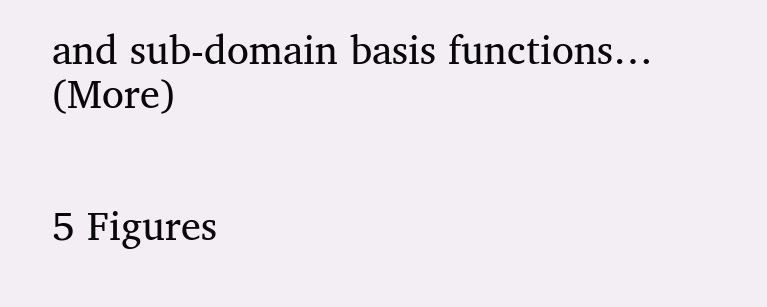and sub-domain basis functions… (More)


5 Figures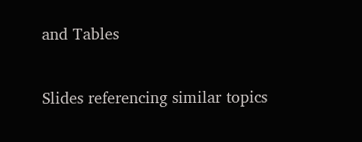and Tables

Slides referencing similar topics